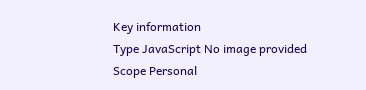Key information
Type JavaScript No image provided
Scope Personal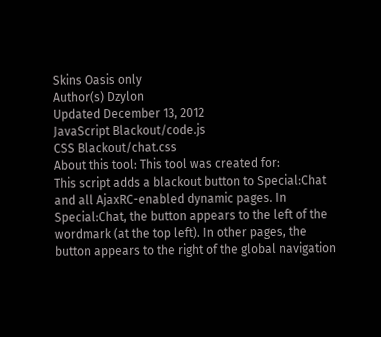Skins Oasis only
Author(s) Dzylon
Updated December 13, 2012
JavaScript Blackout/code.js
CSS Blackout/chat.css
About this tool: This tool was created for:
This script adds a blackout button to Special:Chat and all AjaxRC-enabled dynamic pages. In Special:Chat, the button appears to the left of the wordmark (at the top left). In other pages, the button appears to the right of the global navigation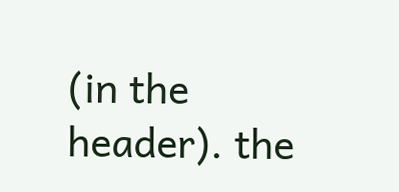(in the header). the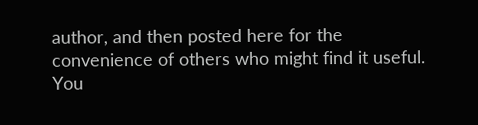author, and then posted here for the convenience of others who might find it useful.
You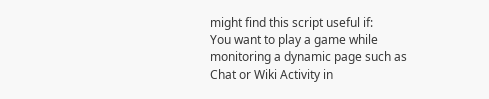might find this script useful if:
You want to play a game while monitoring a dynamic page such as Chat or Wiki Activity in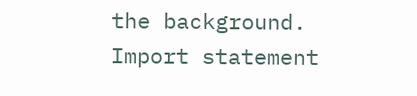the background.
Import statement